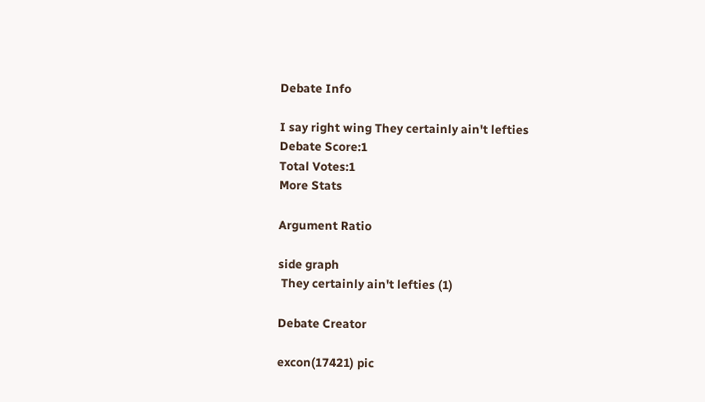Debate Info

I say right wing They certainly ain't lefties
Debate Score:1
Total Votes:1
More Stats

Argument Ratio

side graph
 They certainly ain't lefties (1)

Debate Creator

excon(17421) pic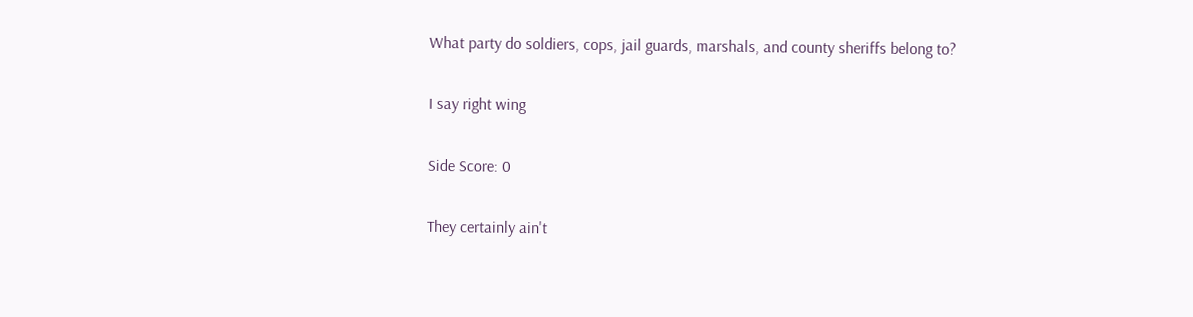What party do soldiers, cops, jail guards, marshals, and county sheriffs belong to?

I say right wing

Side Score: 0

They certainly ain't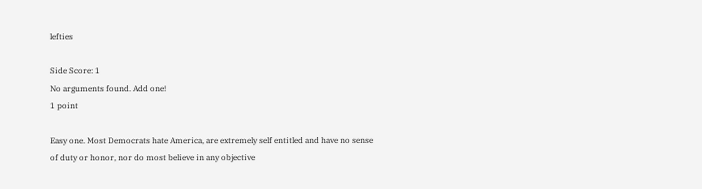lefties

Side Score: 1
No arguments found. Add one!
1 point

Easy one. Most Democrats hate America, are extremely self entitled and have no sense of duty or honor, nor do most believe in any objective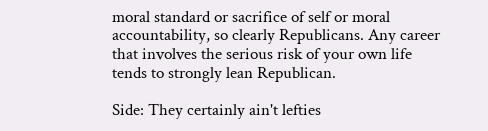moral standard or sacrifice of self or moral accountability, so clearly Republicans. Any career that involves the serious risk of your own life tends to strongly lean Republican.

Side: They certainly ain't lefties